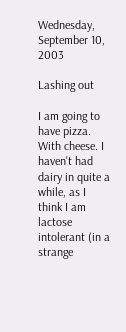Wednesday, September 10, 2003

Lashing out

I am going to have pizza. With cheese. I haven't had dairy in quite a while, as I think I am lactose intolerant (in a strange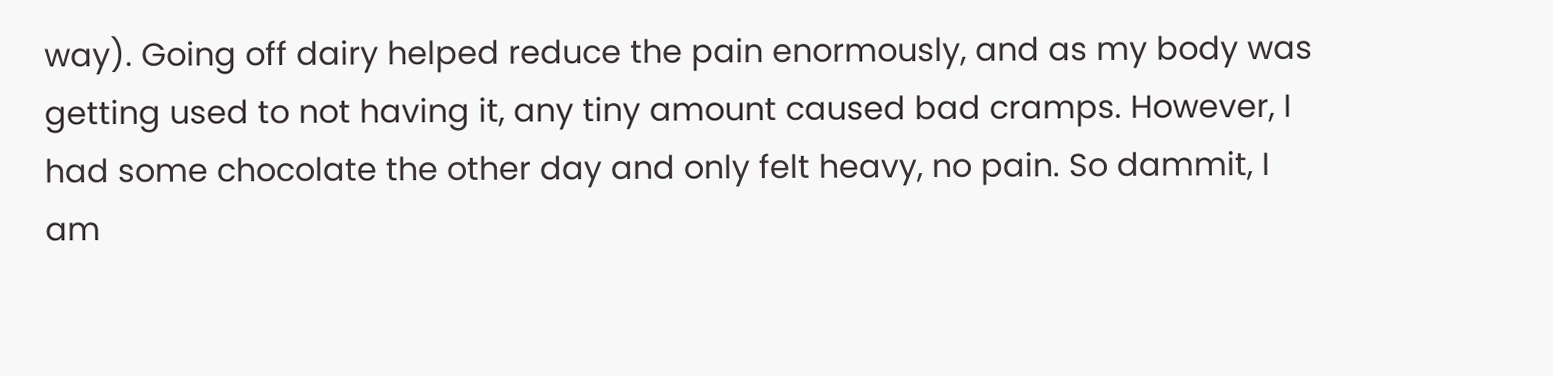way). Going off dairy helped reduce the pain enormously, and as my body was getting used to not having it, any tiny amount caused bad cramps. However, I had some chocolate the other day and only felt heavy, no pain. So dammit, I am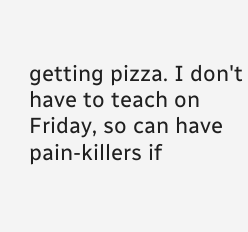getting pizza. I don't have to teach on Friday, so can have pain-killers if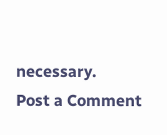necessary.
Post a Comment